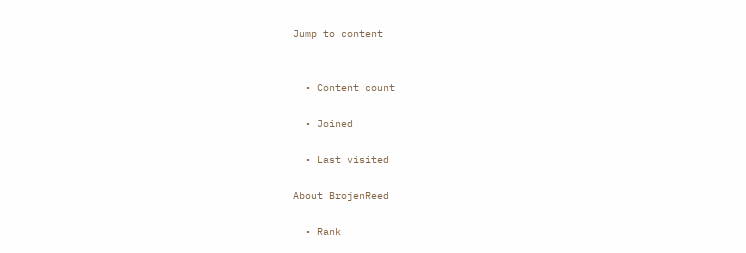Jump to content


  • Content count

  • Joined

  • Last visited

About BrojenReed

  • Rank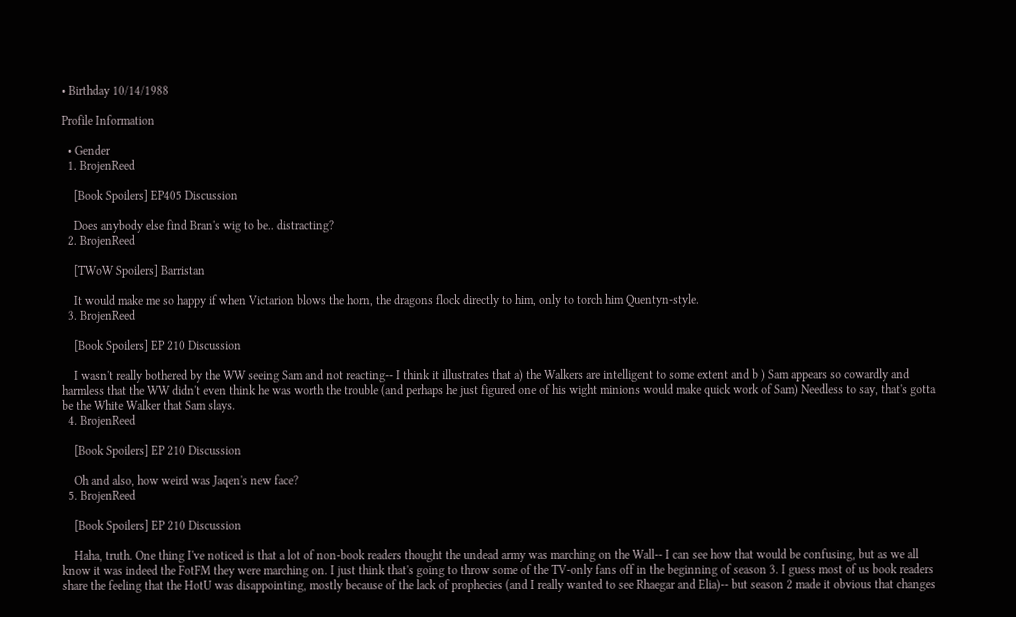• Birthday 10/14/1988

Profile Information

  • Gender
  1. BrojenReed

    [Book Spoilers] EP405 Discussion

    Does anybody else find Bran's wig to be.. distracting?
  2. BrojenReed

    [TWoW Spoilers] Barristan

    It would make me so happy if when Victarion blows the horn, the dragons flock directly to him, only to torch him Quentyn-style.
  3. BrojenReed

    [Book Spoilers] EP 210 Discussion

    I wasn't really bothered by the WW seeing Sam and not reacting-- I think it illustrates that a) the Walkers are intelligent to some extent and b ) Sam appears so cowardly and harmless that the WW didn't even think he was worth the trouble (and perhaps he just figured one of his wight minions would make quick work of Sam) Needless to say, that's gotta be the White Walker that Sam slays.
  4. BrojenReed

    [Book Spoilers] EP 210 Discussion

    Oh and also, how weird was Jaqen's new face?
  5. BrojenReed

    [Book Spoilers] EP 210 Discussion

    Haha, truth. One thing I've noticed is that a lot of non-book readers thought the undead army was marching on the Wall-- I can see how that would be confusing, but as we all know it was indeed the FotFM they were marching on. I just think that's going to throw some of the TV-only fans off in the beginning of season 3. I guess most of us book readers share the feeling that the HotU was disappointing, mostly because of the lack of prophecies (and I really wanted to see Rhaegar and Elia)-- but season 2 made it obvious that changes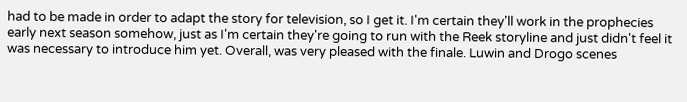had to be made in order to adapt the story for television, so I get it. I'm certain they'll work in the prophecies early next season somehow, just as I'm certain they're going to run with the Reek storyline and just didn't feel it was necessary to introduce him yet. Overall, was very pleased with the finale. Luwin and Drogo scenes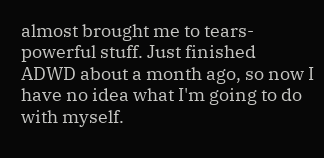almost brought me to tears- powerful stuff. Just finished ADWD about a month ago, so now I have no idea what I'm going to do with myself.